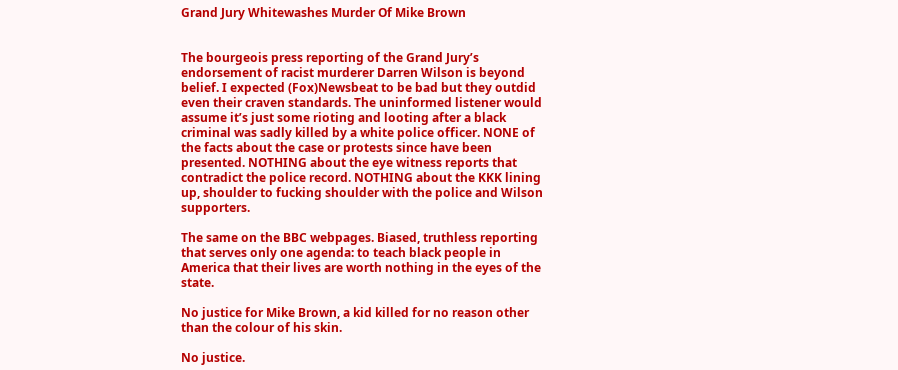Grand Jury Whitewashes Murder Of Mike Brown


The bourgeois press reporting of the Grand Jury’s endorsement of racist murderer Darren Wilson is beyond belief. I expected (Fox)Newsbeat to be bad but they outdid even their craven standards. The uninformed listener would assume it’s just some rioting and looting after a black criminal was sadly killed by a white police officer. NONE of the facts about the case or protests since have been presented. NOTHING about the eye witness reports that contradict the police record. NOTHING about the KKK lining up, shoulder to fucking shoulder with the police and Wilson supporters.

The same on the BBC webpages. Biased, truthless reporting that serves only one agenda: to teach black people in America that their lives are worth nothing in the eyes of the state.

No justice for Mike Brown, a kid killed for no reason other than the colour of his skin.

No justice.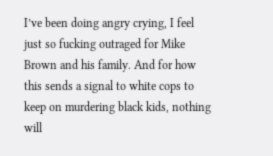I’ve been doing angry crying, I feel just so fucking outraged for Mike Brown and his family. And for how this sends a signal to white cops to keep on murdering black kids, nothing will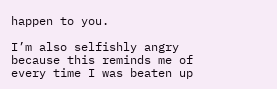happen to you.

I’m also selfishly angry because this reminds me of every time I was beaten up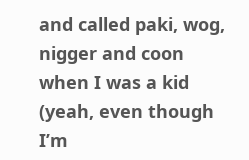and called paki, wog, nigger and coon when I was a kid (yeah, even though I’m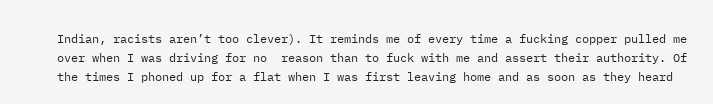Indian, racists aren’t too clever). It reminds me of every time a fucking copper pulled me over when I was driving for no  reason than to fuck with me and assert their authority. Of the times I phoned up for a flat when I was first leaving home and as soon as they heard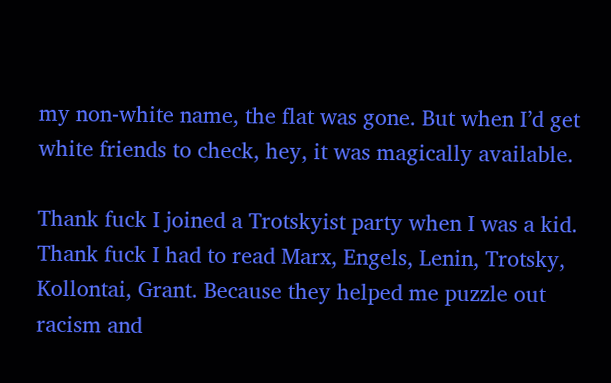my non-white name, the flat was gone. But when I’d get white friends to check, hey, it was magically available.

Thank fuck I joined a Trotskyist party when I was a kid. Thank fuck I had to read Marx, Engels, Lenin, Trotsky, Kollontai, Grant. Because they helped me puzzle out racism and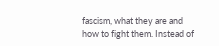fascism, what they are and how to fight them. Instead of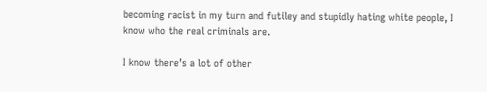becoming racist in my turn and futiley and stupidly hating white people, I know who the real criminals are.

I know there’s a lot of other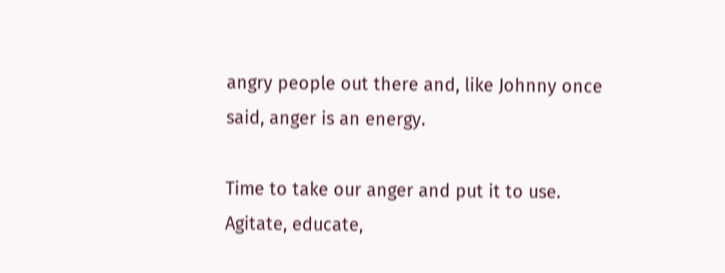angry people out there and, like Johnny once said, anger is an energy.

Time to take our anger and put it to use. Agitate, educate,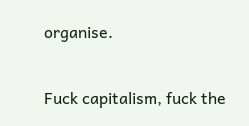organise.

Fuck capitalism, fuck the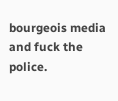bourgeois media and fuck the police.